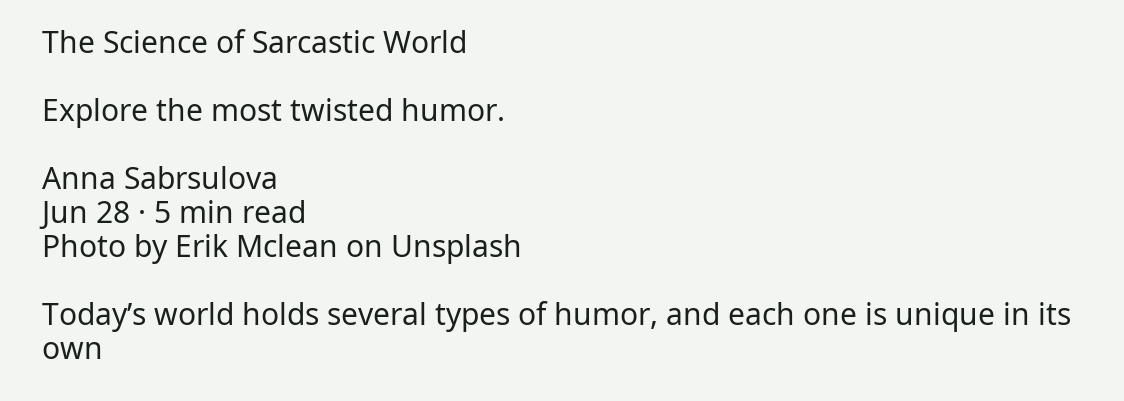The Science of Sarcastic World

Explore the most twisted humor.

Anna Sabrsulova
Jun 28 · 5 min read
Photo by Erik Mclean on Unsplash

Today’s world holds several types of humor, and each one is unique in its own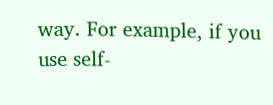way. For example, if you use self-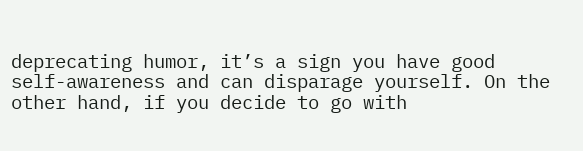deprecating humor, it’s a sign you have good self-awareness and can disparage yourself. On the other hand, if you decide to go with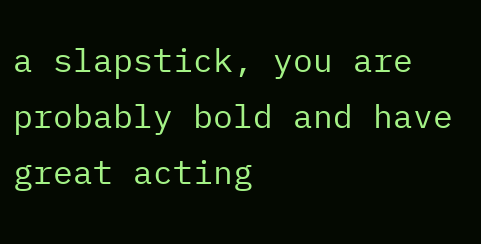a slapstick, you are probably bold and have great acting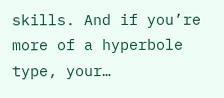skills. And if you’re more of a hyperbole type, your…